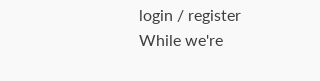login / register
While we're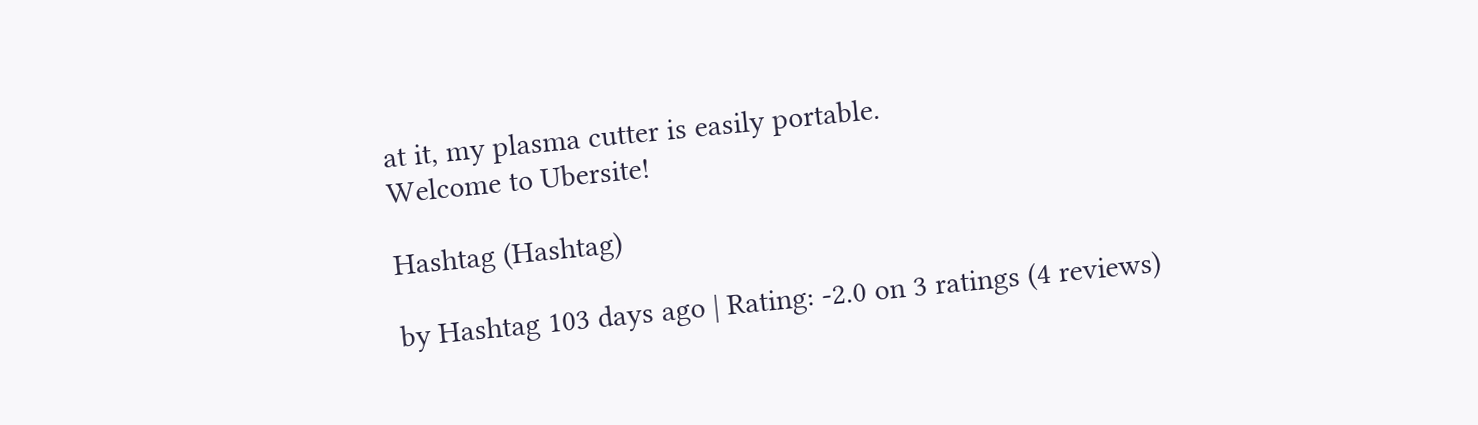at it, my plasma cutter is easily portable.
Welcome to Ubersite!

Hashtag (Hashtag)

by Hashtag 103 days ago | Rating: -2.0 on 3 ratings (4 reviews)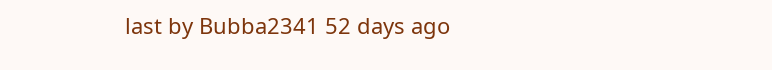last by Bubba2341 52 days ago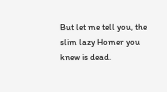But let me tell you, the slim lazy Homer you knew is dead.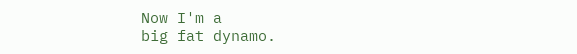Now I'm a
big fat dynamo.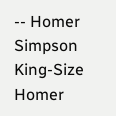-- Homer Simpson
King-Size Homer